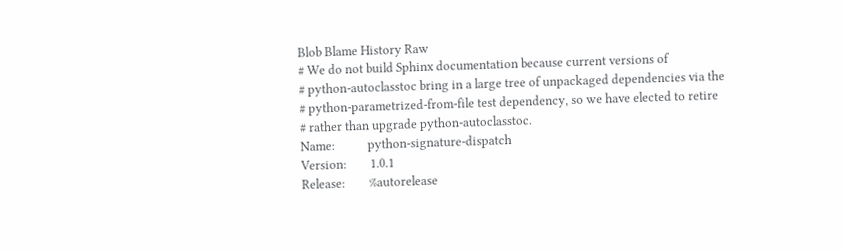Blob Blame History Raw
# We do not build Sphinx documentation because current versions of
# python-autoclasstoc bring in a large tree of unpackaged dependencies via the
# python-parametrized-from-file test dependency, so we have elected to retire
# rather than upgrade python-autoclasstoc.
Name:           python-signature-dispatch
Version:        1.0.1
Release:        %autorelease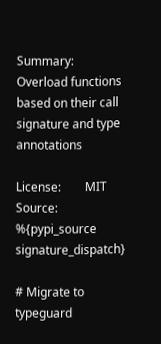Summary:        Overload functions based on their call signature and type annotations

License:        MIT
Source:         %{pypi_source signature_dispatch}

# Migrate to typeguard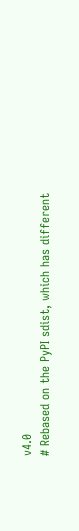v4.0
# Rebased on the PyPI sdist, which has different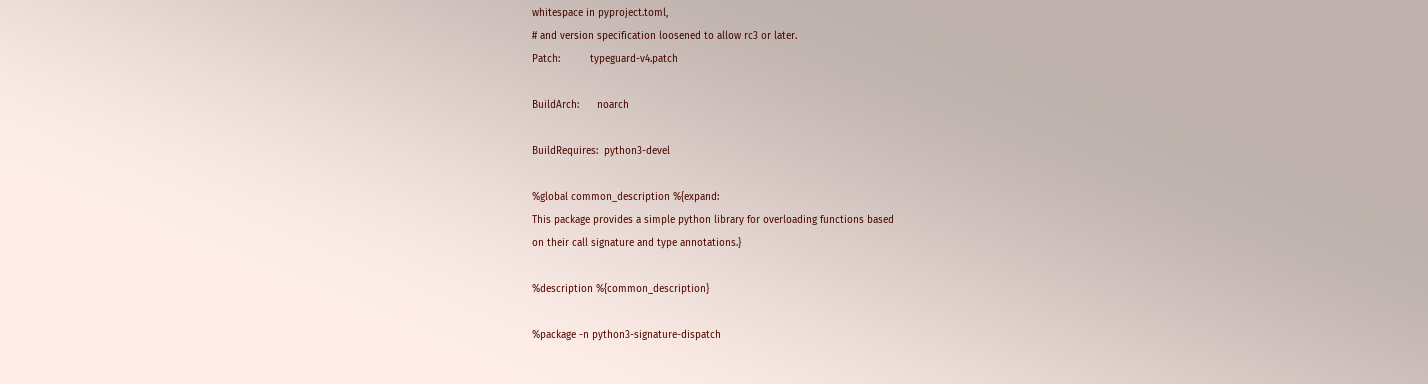whitespace in pyproject.toml,
# and version specification loosened to allow rc3 or later.
Patch:          typeguard-v4.patch

BuildArch:      noarch

BuildRequires:  python3-devel

%global common_description %{expand:
This package provides a simple python library for overloading functions based
on their call signature and type annotations.}

%description %{common_description}

%package -n python3-signature-dispatch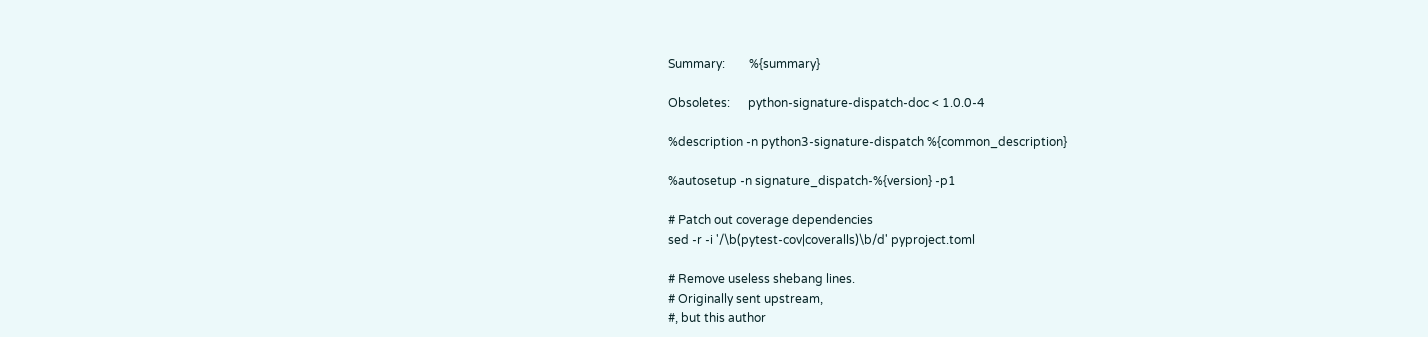Summary:        %{summary}

Obsoletes:      python-signature-dispatch-doc < 1.0.0-4

%description -n python3-signature-dispatch %{common_description}

%autosetup -n signature_dispatch-%{version} -p1

# Patch out coverage dependencies
sed -r -i '/\b(pytest-cov|coveralls)\b/d' pyproject.toml

# Remove useless shebang lines.
# Originally sent upstream,
#, but this author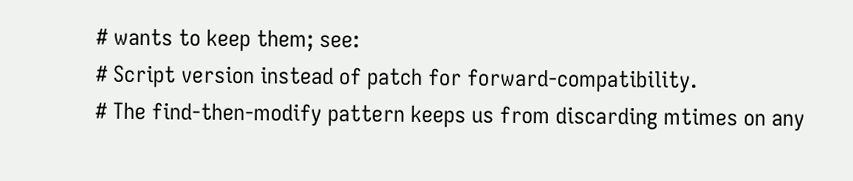# wants to keep them; see:
# Script version instead of patch for forward-compatibility.
# The find-then-modify pattern keeps us from discarding mtimes on any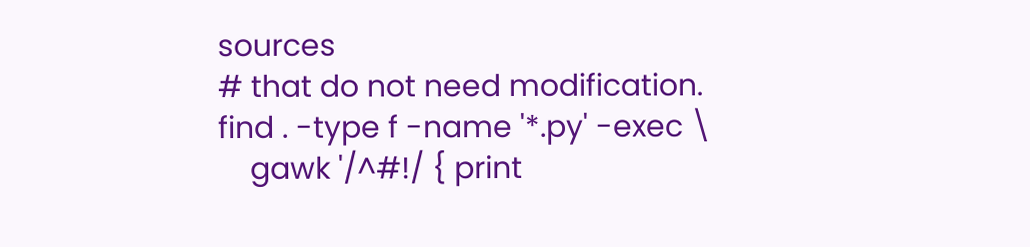sources
# that do not need modification.
find . -type f -name '*.py' -exec \
    gawk '/^#!/ { print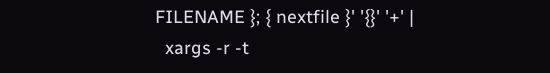FILENAME }; { nextfile }' '{}' '+' |
  xargs -r -t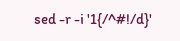sed -r -i '1{/^#!/d}'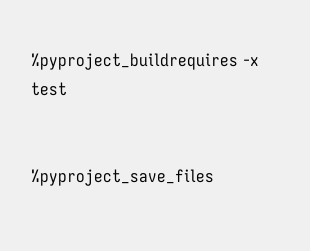%pyproject_buildrequires -x test


%pyproject_save_files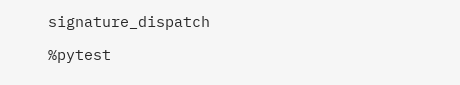signature_dispatch

%pytest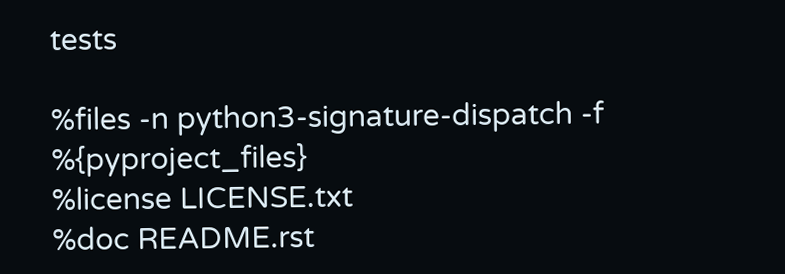tests

%files -n python3-signature-dispatch -f %{pyproject_files}
%license LICENSE.txt
%doc README.rst